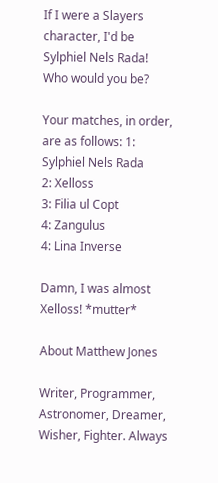If I were a Slayers character, I'd be Sylphiel Nels Rada!  Who would you be?

Your matches, in order, are as follows: 1: Sylphiel Nels Rada
2: Xelloss
3: Filia ul Copt
4: Zangulus
4: Lina Inverse

Damn, I was almost Xelloss! *mutter*

About Matthew Jones

Writer, Programmer, Astronomer, Dreamer, Wisher, Fighter. Always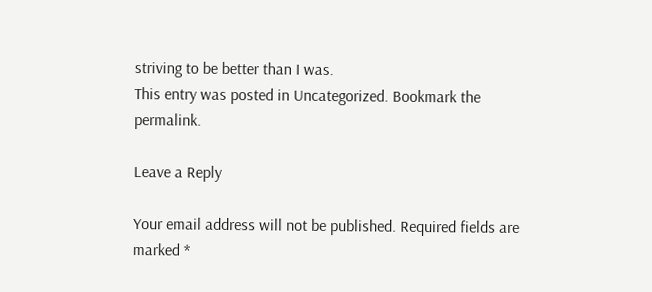striving to be better than I was.
This entry was posted in Uncategorized. Bookmark the permalink.

Leave a Reply

Your email address will not be published. Required fields are marked *